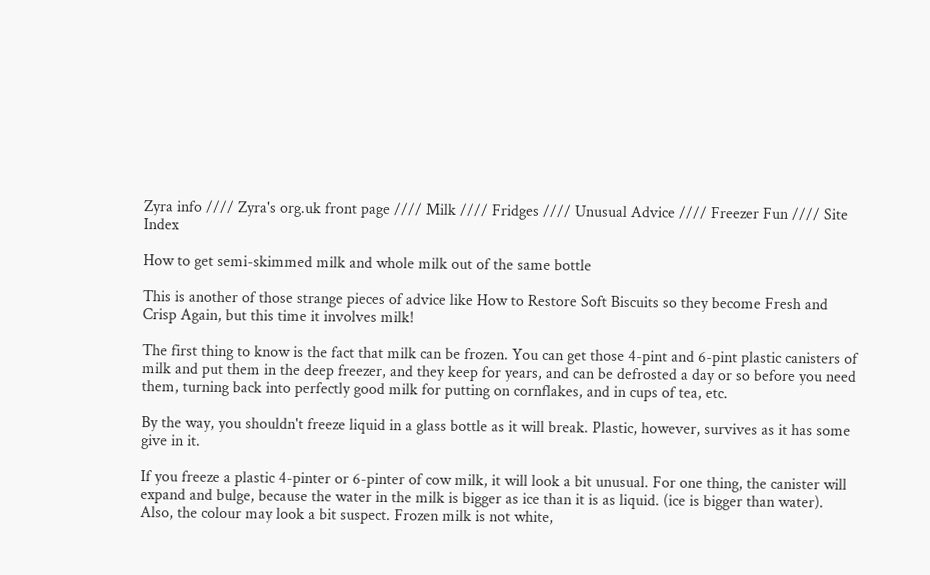Zyra info //// Zyra's org.uk front page //// Milk //// Fridges //// Unusual Advice //// Freezer Fun //// Site Index

How to get semi-skimmed milk and whole milk out of the same bottle

This is another of those strange pieces of advice like How to Restore Soft Biscuits so they become Fresh and Crisp Again, but this time it involves milk!

The first thing to know is the fact that milk can be frozen. You can get those 4-pint and 6-pint plastic canisters of milk and put them in the deep freezer, and they keep for years, and can be defrosted a day or so before you need them, turning back into perfectly good milk for putting on cornflakes, and in cups of tea, etc.

By the way, you shouldn't freeze liquid in a glass bottle as it will break. Plastic, however, survives as it has some give in it.

If you freeze a plastic 4-pinter or 6-pinter of cow milk, it will look a bit unusual. For one thing, the canister will expand and bulge, because the water in the milk is bigger as ice than it is as liquid. (ice is bigger than water). Also, the colour may look a bit suspect. Frozen milk is not white,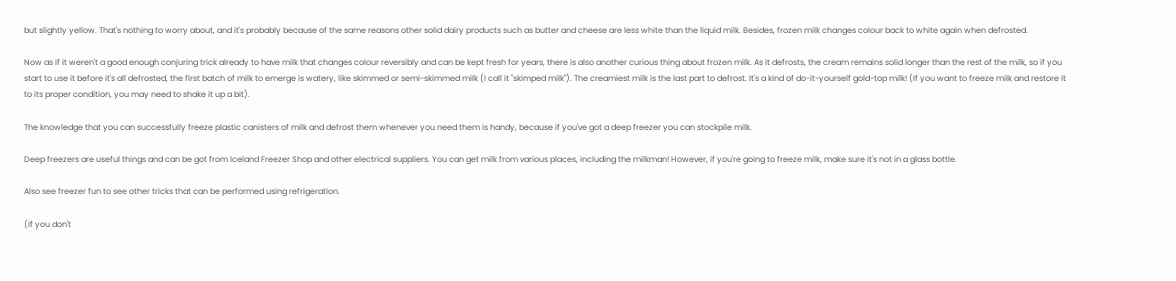but slightly yellow. That's nothing to worry about, and it's probably because of the same reasons other solid dairy products such as butter and cheese are less white than the liquid milk. Besides, frozen milk changes colour back to white again when defrosted.

Now as if it weren't a good enough conjuring trick already to have milk that changes colour reversibly and can be kept fresh for years, there is also another curious thing about frozen milk. As it defrosts, the cream remains solid longer than the rest of the milk, so if you start to use it before it's all defrosted, the first batch of milk to emerge is watery, like skimmed or semi-skimmed milk (I call it "skimped milk"). The creamiest milk is the last part to defrost. It's a kind of do-it-yourself gold-top milk! (If you want to freeze milk and restore it to its proper condition, you may need to shake it up a bit).

The knowledge that you can successfully freeze plastic canisters of milk and defrost them whenever you need them is handy, because if you've got a deep freezer you can stockpile milk.

Deep freezers are useful things and can be got from Iceland Freezer Shop and other electrical suppliers. You can get milk from various places, including the milkman! However, if you're going to freeze milk, make sure it's not in a glass bottle.

Also see freezer fun to see other tricks that can be performed using refrigeration.

(If you don't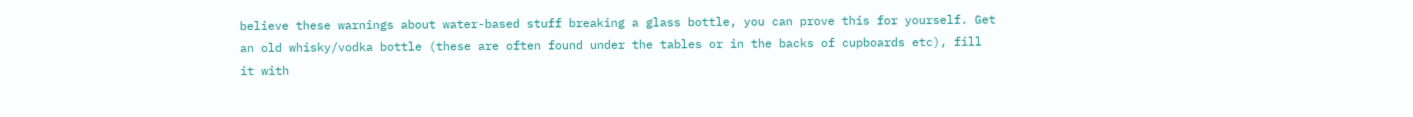believe these warnings about water-based stuff breaking a glass bottle, you can prove this for yourself. Get an old whisky/vodka bottle (these are often found under the tables or in the backs of cupboards etc), fill it with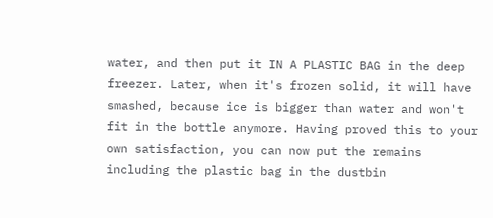water, and then put it IN A PLASTIC BAG in the deep freezer. Later, when it's frozen solid, it will have smashed, because ice is bigger than water and won't fit in the bottle anymore. Having proved this to your own satisfaction, you can now put the remains including the plastic bag in the dustbin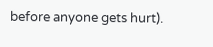before anyone gets hurt).